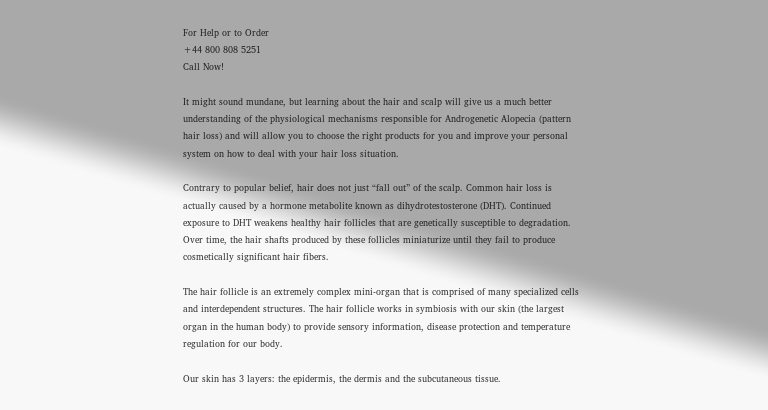For Help or to Order
+44 800 808 5251
Call Now!

It might sound mundane, but learning about the hair and scalp will give us a much better understanding of the physiological mechanisms responsible for Androgenetic Alopecia (pattern hair loss) and will allow you to choose the right products for you and improve your personal system on how to deal with your hair loss situation.

Contrary to popular belief, hair does not just “fall out” of the scalp. Common hair loss is actually caused by a hormone metabolite known as dihydrotestosterone (DHT). Continued exposure to DHT weakens healthy hair follicles that are genetically susceptible to degradation. Over time, the hair shafts produced by these follicles miniaturize until they fail to produce cosmetically significant hair fibers.

The hair follicle is an extremely complex mini-organ that is comprised of many specialized cells and interdependent structures. The hair follicle works in symbiosis with our skin (the largest organ in the human body) to provide sensory information, disease protection and temperature regulation for our body.

Our skin has 3 layers: the epidermis, the dermis and the subcutaneous tissue.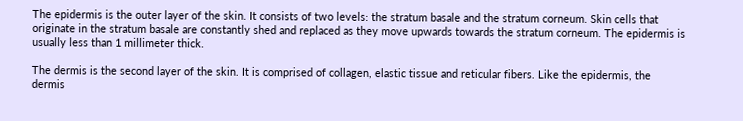The epidermis is the outer layer of the skin. It consists of two levels: the stratum basale and the stratum corneum. Skin cells that originate in the stratum basale are constantly shed and replaced as they move upwards towards the stratum corneum. The epidermis is usually less than 1 millimeter thick.

The dermis is the second layer of the skin. It is comprised of collagen, elastic tissue and reticular fibers. Like the epidermis, the dermis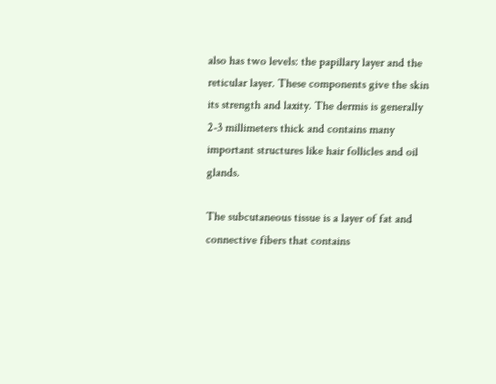also has two levels: the papillary layer and the reticular layer. These components give the skin its strength and laxity. The dermis is generally 2-3 millimeters thick and contains many important structures like hair follicles and oil glands.

The subcutaneous tissue is a layer of fat and connective fibers that contains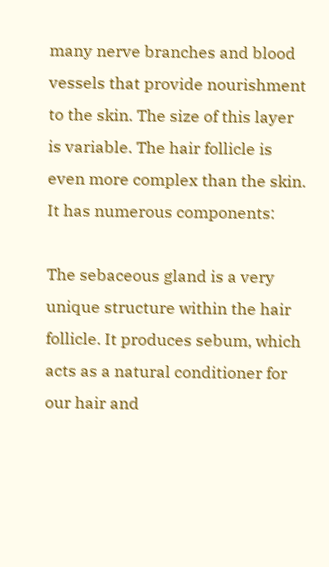many nerve branches and blood vessels that provide nourishment to the skin. The size of this layer is variable. The hair follicle is even more complex than the skin. It has numerous components:

The sebaceous gland is a very unique structure within the hair follicle. It produces sebum, which acts as a natural conditioner for our hair and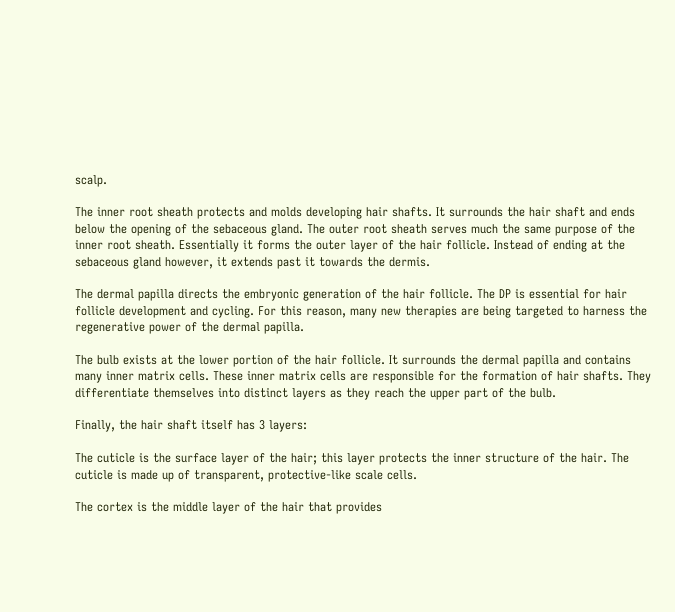scalp.

The inner root sheath protects and molds developing hair shafts. It surrounds the hair shaft and ends below the opening of the sebaceous gland. The outer root sheath serves much the same purpose of the inner root sheath. Essentially it forms the outer layer of the hair follicle. Instead of ending at the sebaceous gland however, it extends past it towards the dermis.

The dermal papilla directs the embryonic generation of the hair follicle. The DP is essential for hair follicle development and cycling. For this reason, many new therapies are being targeted to harness the regenerative power of the dermal papilla.

The bulb exists at the lower portion of the hair follicle. It surrounds the dermal papilla and contains many inner matrix cells. These inner matrix cells are responsible for the formation of hair shafts. They differentiate themselves into distinct layers as they reach the upper part of the bulb.

Finally, the hair shaft itself has 3 layers:

The cuticle is the surface layer of the hair; this layer protects the inner structure of the hair. The cuticle is made up of transparent, protective-like scale cells.

The cortex is the middle layer of the hair that provides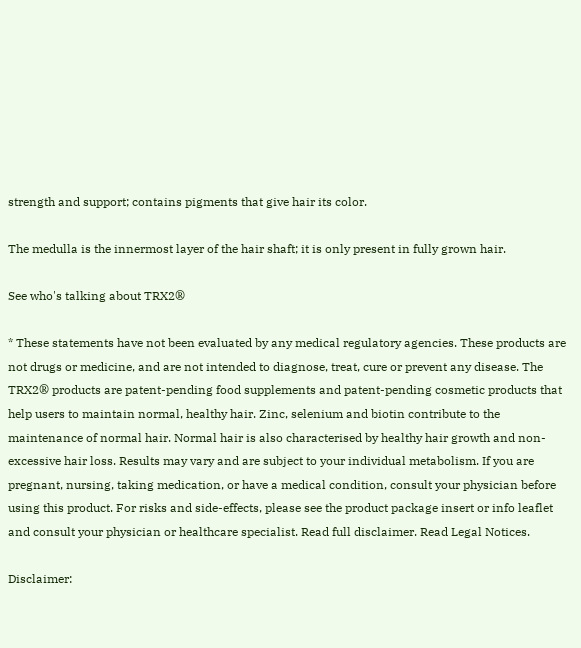strength and support; contains pigments that give hair its color.

The medulla is the innermost layer of the hair shaft; it is only present in fully grown hair.

See who's talking about TRX2®

* These statements have not been evaluated by any medical regulatory agencies. These products are not drugs or medicine, and are not intended to diagnose, treat, cure or prevent any disease. The TRX2® products are patent-pending food supplements and patent-pending cosmetic products that help users to maintain normal, healthy hair. Zinc, selenium and biotin contribute to the maintenance of normal hair. Normal hair is also characterised by healthy hair growth and non-excessive hair loss. Results may vary and are subject to your individual metabolism. If you are pregnant, nursing, taking medication, or have a medical condition, consult your physician before using this product. For risks and side-effects, please see the product package insert or info leaflet and consult your physician or healthcare specialist. Read full disclaimer. Read Legal Notices.

Disclaimer: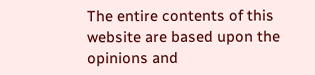The entire contents of this website are based upon the opinions and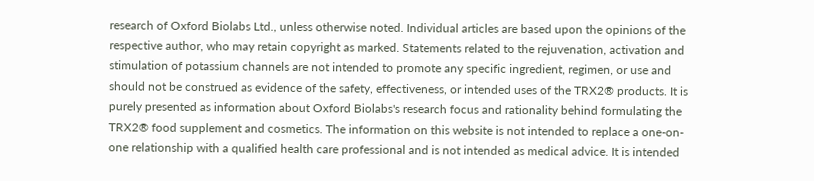research of Oxford Biolabs Ltd., unless otherwise noted. Individual articles are based upon the opinions of the respective author, who may retain copyright as marked. Statements related to the rejuvenation, activation and stimulation of potassium channels are not intended to promote any specific ingredient, regimen, or use and should not be construed as evidence of the safety, effectiveness, or intended uses of the TRX2® products. It is purely presented as information about Oxford Biolabs's research focus and rationality behind formulating the TRX2® food supplement and cosmetics. The information on this website is not intended to replace a one-on-one relationship with a qualified health care professional and is not intended as medical advice. It is intended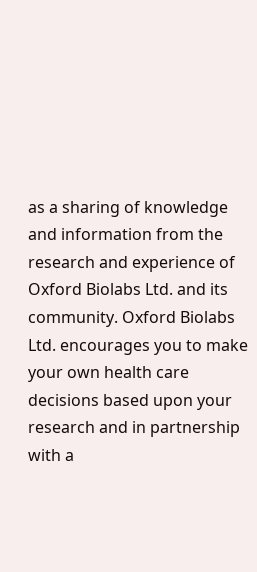as a sharing of knowledge and information from the research and experience of Oxford Biolabs Ltd. and its community. Oxford Biolabs Ltd. encourages you to make your own health care decisions based upon your research and in partnership with a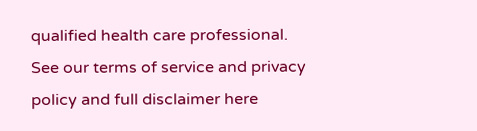qualified health care professional. See our terms of service and privacy policy and full disclaimer here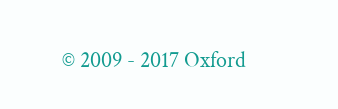© 2009 - 2017 Oxford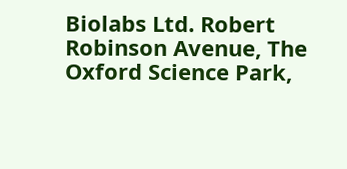Biolabs Ltd. Robert Robinson Avenue, The Oxford Science Park,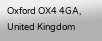Oxford OX4 4GA, United Kingdom